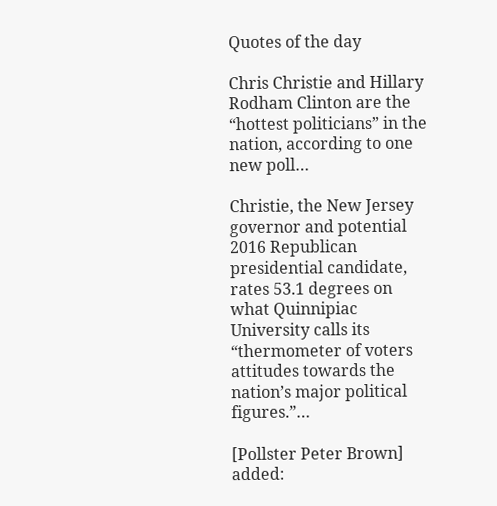Quotes of the day

Chris Christie and Hillary Rodham Clinton are the “hottest politicians” in the nation, according to one new poll…

Christie, the New Jersey governor and potential 2016 Republican presidential candidate, rates 53.1 degrees on what Quinnipiac University calls its “thermometer of voters attitudes towards the nation’s major political figures.”…

[Pollster Peter Brown] added: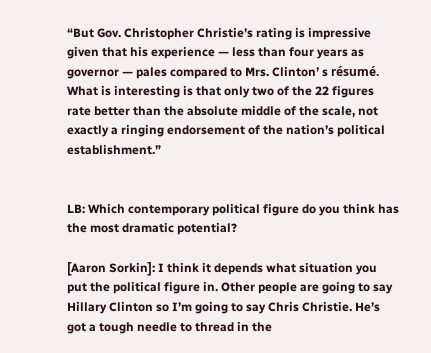“But Gov. Christopher Christie’s rating is impressive given that his experience — less than four years as governor — pales compared to Mrs. Clinton’ s résumé. What is interesting is that only two of the 22 figures rate better than the absolute middle of the scale, not exactly a ringing endorsement of the nation’s political establishment.”


LB: Which contemporary political figure do you think has the most dramatic potential?

[Aaron Sorkin]: I think it depends what situation you put the political figure in. Other people are going to say Hillary Clinton so I’m going to say Chris Christie. He’s got a tough needle to thread in the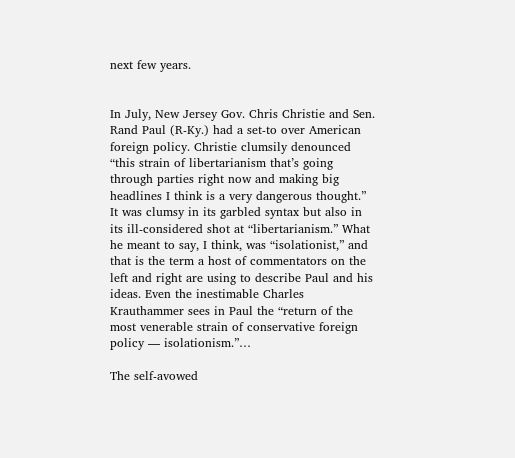next few years.


In July, New Jersey Gov. Chris Christie and Sen. Rand Paul (R-Ky.) had a set-to over American foreign policy. Christie clumsily denounced “this strain of libertarianism that’s going through parties right now and making big headlines I think is a very dangerous thought.” It was clumsy in its garbled syntax but also in its ill-considered shot at “libertarianism.” What he meant to say, I think, was “isolationist,” and that is the term a host of commentators on the left and right are using to describe Paul and his ideas. Even the inestimable Charles Krauthammer sees in Paul the “return of the most venerable strain of conservative foreign policy — isolationism.”…

The self-avowed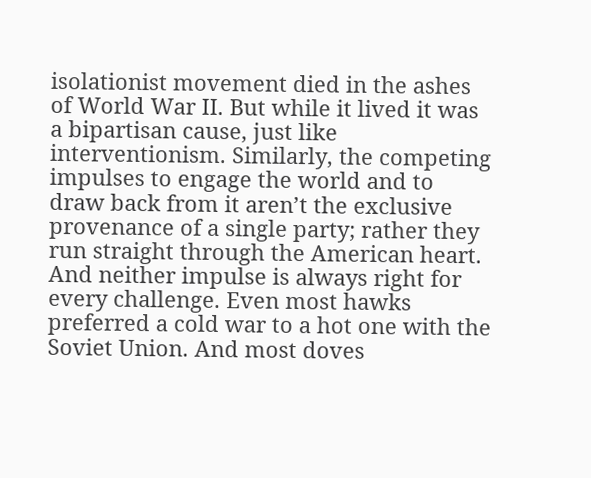isolationist movement died in the ashes of World War II. But while it lived it was a bipartisan cause, just like interventionism. Similarly, the competing impulses to engage the world and to draw back from it aren’t the exclusive provenance of a single party; rather they run straight through the American heart. And neither impulse is always right for every challenge. Even most hawks preferred a cold war to a hot one with the Soviet Union. And most doves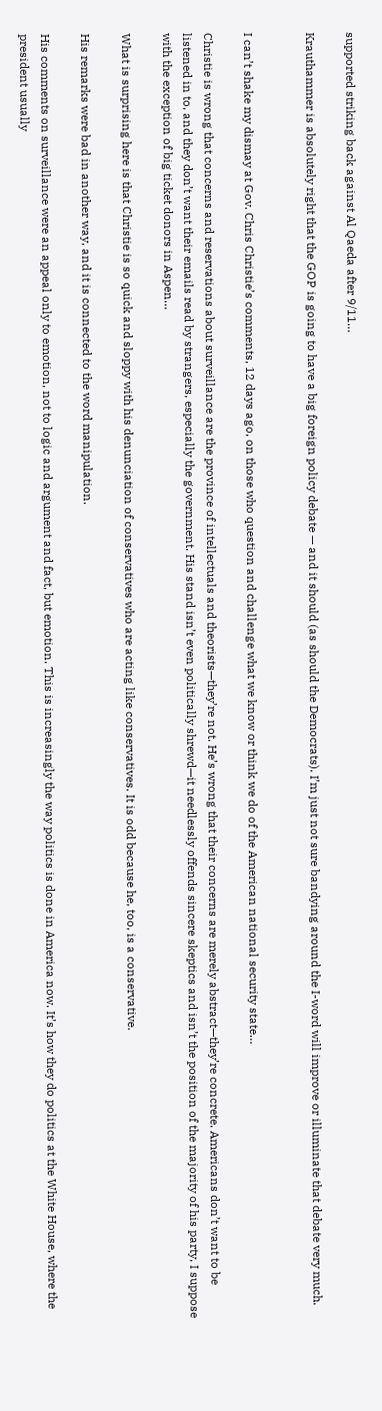supported striking back against Al Qaeda after 9/11…

Krauthammer is absolutely right that the GOP is going to have a big foreign policy debate — and it should (as should the Democrats). I’m just not sure bandying around the I-word will improve or illuminate that debate very much.


I can’t shake my dismay at Gov. Chris Christie’s comments, 12 days ago, on those who question and challenge what we know or think we do of the American national security state…

Christie is wrong that concerns and reservations about surveillance are the province of intellectuals and theorists—they’re not. He’s wrong that their concerns are merely abstract—they’re concrete. Americans don’t want to be listened in to, and they don’t want their emails read by strangers, especially the government. His stand isn’t even politically shrewd—it needlessly offends sincere skeptics and isn’t the position of the majority of his party, I suppose with the exception of big ticket donors in Aspen…

What is surprising here is that Christie is so quick and sloppy with his denunciation of conservatives who are acting like conservatives. It is odd because he, too, is a conservative.

His remarks were bad in another way, and it is connected to the word manipulation.

His comments on surveillance were an appeal only to emotion, not to logic and argument and fact, but emotion. This is increasingly the way politics is done in America now. It’s how they do politics at the White House, where the president usually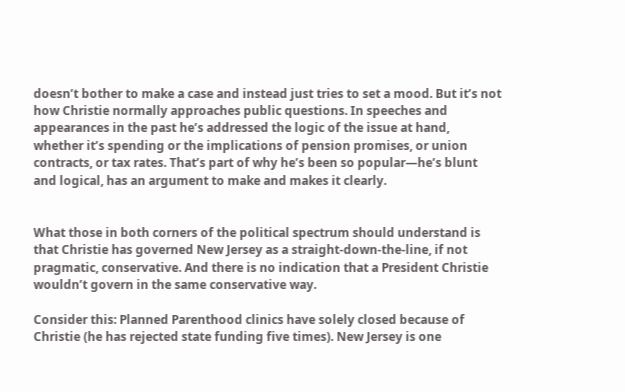doesn’t bother to make a case and instead just tries to set a mood. But it’s not how Christie normally approaches public questions. In speeches and appearances in the past he’s addressed the logic of the issue at hand, whether it’s spending or the implications of pension promises, or union contracts, or tax rates. That’s part of why he’s been so popular—he’s blunt and logical, has an argument to make and makes it clearly.


What those in both corners of the political spectrum should understand is that Christie has governed New Jersey as a straight-down-the-line, if not pragmatic, conservative. And there is no indication that a President Christie wouldn’t govern in the same conservative way.

Consider this: Planned Parenthood clinics have solely closed because of Christie (he has rejected state funding five times). New Jersey is one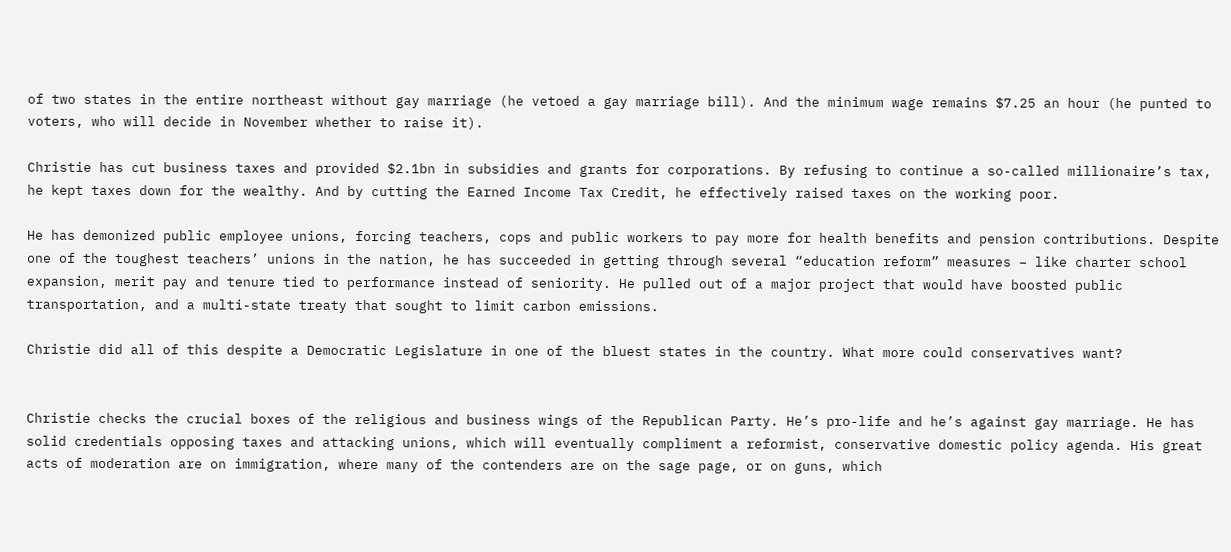of two states in the entire northeast without gay marriage (he vetoed a gay marriage bill). And the minimum wage remains $7.25 an hour (he punted to voters, who will decide in November whether to raise it).

Christie has cut business taxes and provided $2.1bn in subsidies and grants for corporations. By refusing to continue a so-called millionaire’s tax, he kept taxes down for the wealthy. And by cutting the Earned Income Tax Credit, he effectively raised taxes on the working poor.

He has demonized public employee unions, forcing teachers, cops and public workers to pay more for health benefits and pension contributions. Despite one of the toughest teachers’ unions in the nation, he has succeeded in getting through several “education reform” measures – like charter school expansion, merit pay and tenure tied to performance instead of seniority. He pulled out of a major project that would have boosted public transportation, and a multi-state treaty that sought to limit carbon emissions.

Christie did all of this despite a Democratic Legislature in one of the bluest states in the country. What more could conservatives want?


Christie checks the crucial boxes of the religious and business wings of the Republican Party. He’s pro-life and he’s against gay marriage. He has solid credentials opposing taxes and attacking unions, which will eventually compliment a reformist, conservative domestic policy agenda. His great acts of moderation are on immigration, where many of the contenders are on the sage page, or on guns, which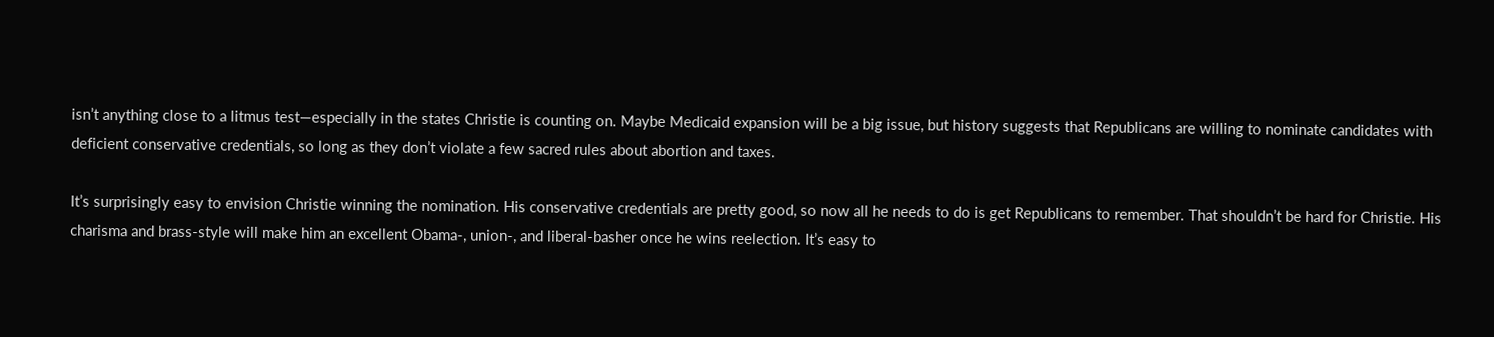isn’t anything close to a litmus test—especially in the states Christie is counting on. Maybe Medicaid expansion will be a big issue, but history suggests that Republicans are willing to nominate candidates with deficient conservative credentials, so long as they don’t violate a few sacred rules about abortion and taxes.

It’s surprisingly easy to envision Christie winning the nomination. His conservative credentials are pretty good, so now all he needs to do is get Republicans to remember. That shouldn’t be hard for Christie. His charisma and brass-style will make him an excellent Obama-, union-, and liberal-basher once he wins reelection. It’s easy to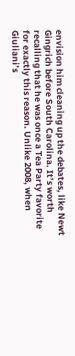envision him cleaning up the debates, like Newt Gingrich before South Carolina. It’s worth recalling that he was once a Tea Party favorite for exactly this reason. Unlike 2008, when Giuliani’s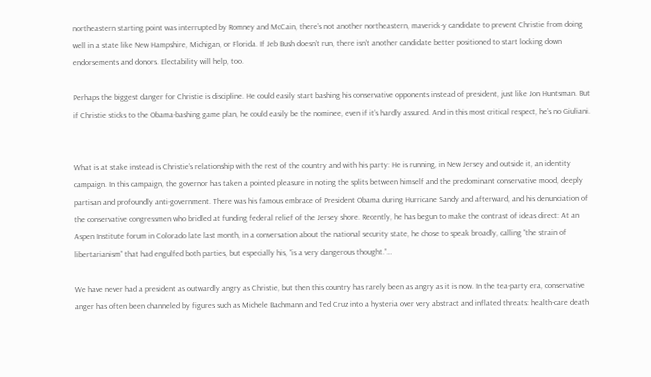northeastern starting point was interrupted by Romney and McCain, there’s not another northeastern, maverick-y candidate to prevent Christie from doing well in a state like New Hampshire, Michigan, or Florida. If Jeb Bush doesn’t run, there isn’t another candidate better positioned to start locking down endorsements and donors. Electability will help, too.

Perhaps the biggest danger for Christie is discipline. He could easily start bashing his conservative opponents instead of president, just like Jon Huntsman. But if Christie sticks to the Obama-bashing game plan, he could easily be the nominee, even if it’s hardly assured. And in this most critical respect, he’s no Giuliani.


What is at stake instead is Christie’s relationship with the rest of the country and with his party: He is running, in New Jersey and outside it, an identity campaign. In this campaign, the governor has taken a pointed pleasure in noting the splits between himself and the predominant conservative mood, deeply partisan and profoundly anti-government. There was his famous embrace of President Obama during Hurricane Sandy and afterward, and his denunciation of the conservative congressmen who bridled at funding federal relief of the Jersey shore. Recently, he has begun to make the contrast of ideas direct: At an Aspen Institute forum in Colorado late last month, in a conversation about the national security state, he chose to speak broadly, calling “the strain of libertarianism” that had engulfed both parties, but especially his, “is a very dangerous thought.”…

We have never had a president as outwardly angry as Christie, but then this country has rarely been as angry as it is now. In the tea-party era, conservative anger has often been channeled by figures such as Michele Bachmann and Ted Cruz into a hysteria over very abstract and inflated threats: health-care death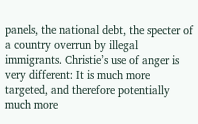panels, the national debt, the specter of a country overrun by illegal immigrants. Christie’s use of anger is very different: It is much more targeted, and therefore potentially much more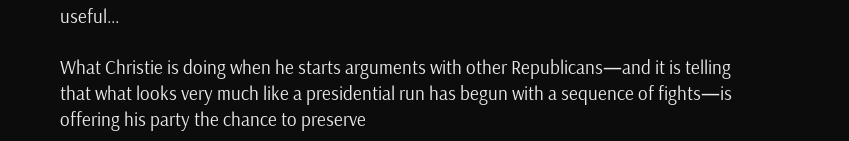useful…

What Christie is doing when he starts arguments with other Republicans—and it is telling that what looks very much like a presidential run has begun with a sequence of fights—is offering his party the chance to preserve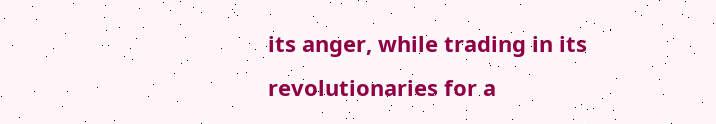its anger, while trading in its revolutionaries for a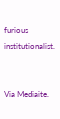furious institutionalist.


Via Mediaite.